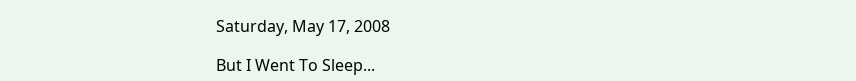Saturday, May 17, 2008

But I Went To Sleep...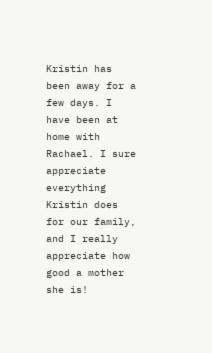Kristin has been away for a few days. I have been at home with Rachael. I sure appreciate everything Kristin does for our family, and I really appreciate how good a mother she is!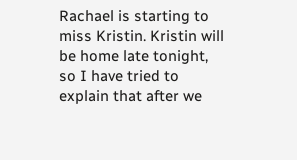Rachael is starting to miss Kristin. Kristin will be home late tonight, so I have tried to explain that after we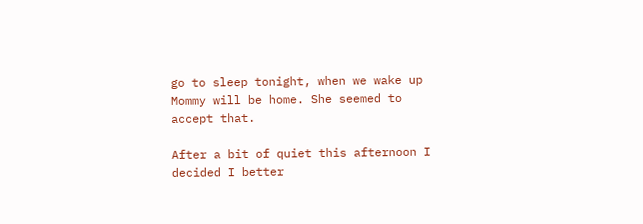go to sleep tonight, when we wake up Mommy will be home. She seemed to accept that.

After a bit of quiet this afternoon I decided I better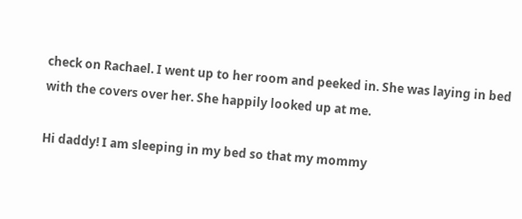check on Rachael. I went up to her room and peeked in. She was laying in bed with the covers over her. She happily looked up at me.

Hi daddy! I am sleeping in my bed so that my mommy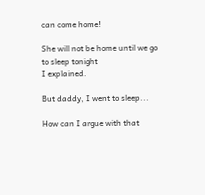can come home!

She will not be home until we go to sleep tonight
I explained.

But daddy, I went to sleep...

How can I argue with that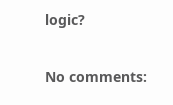logic?

No comments: